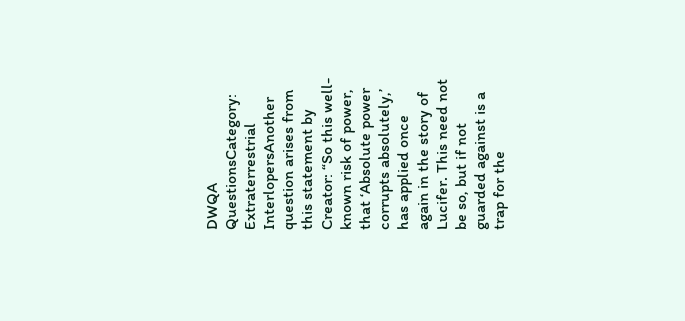DWQA QuestionsCategory: Extraterrestrial InterlopersAnother question arises from this statement by Creator: “So this well-known risk of power, that ‘Absolute power corrupts absolutely,’ has applied once again in the story of Lucifer. This need not be so, but if not guarded against is a trap for the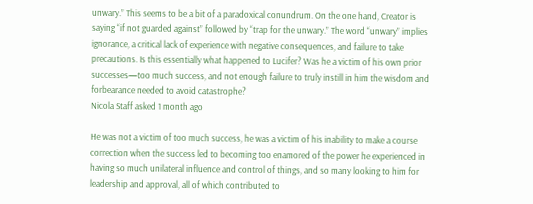unwary.” This seems to be a bit of a paradoxical conundrum. On the one hand, Creator is saying “if not guarded against” followed by “trap for the unwary.” The word “unwary” implies ignorance, a critical lack of experience with negative consequences, and failure to take precautions. Is this essentially what happened to Lucifer? Was he a victim of his own prior successes—too much success, and not enough failure to truly instill in him the wisdom and forbearance needed to avoid catastrophe?
Nicola Staff asked 1 month ago

He was not a victim of too much success, he was a victim of his inability to make a course correction when the success led to becoming too enamored of the power he experienced in having so much unilateral influence and control of things, and so many looking to him for leadership and approval, all of which contributed to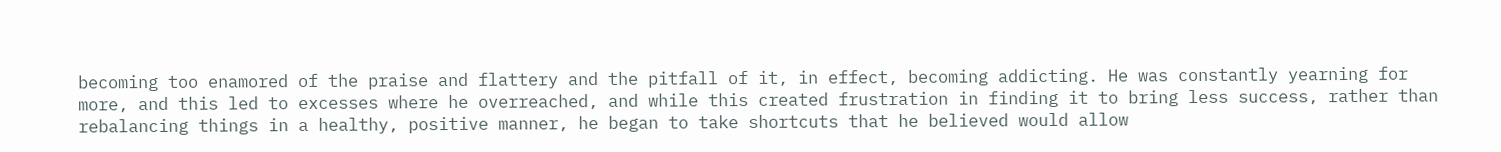becoming too enamored of the praise and flattery and the pitfall of it, in effect, becoming addicting. He was constantly yearning for more, and this led to excesses where he overreached, and while this created frustration in finding it to bring less success, rather than rebalancing things in a healthy, positive manner, he began to take shortcuts that he believed would allow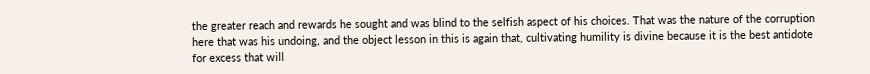the greater reach and rewards he sought and was blind to the selfish aspect of his choices. That was the nature of the corruption here that was his undoing, and the object lesson in this is again that, cultivating humility is divine because it is the best antidote for excess that will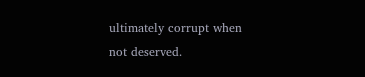ultimately corrupt when not deserved.